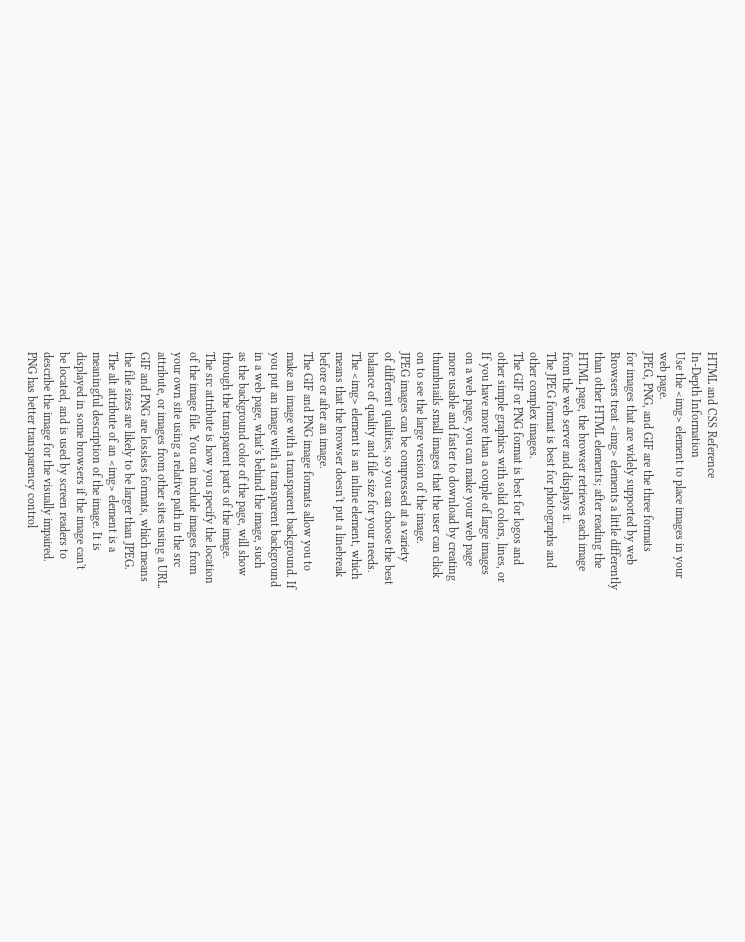HTML and CSS Reference
In-Depth Information
Use the <img> element to place images in your
web page.
JPEG, PNG, and GIF are the three formats
for images that are widely supported by web
Browsers treat <img> elements a little differently
than other HTML elements; after reading the
HTML page, the browser retrieves each image
from the web server and displays it.
The JPEG format is best for photographs and
other complex images.
The GIF or PNG format is best for logos and
other simple graphics with solid colors, lines, or
If you have more than a couple of large images
on a web page, you can make your web page
more usable and faster to download by creating
thumbnails small images that the user can click
on to see the large version of the image.
JPEG images can be compressed at a variety
of different qualities, so you can choose the best
balance of quality and file size for your needs.
The <img> element is an inline element, which
means that the browser doesn't put a linebreak
before or after an image.
The GIF and PNG image formats allow you to
make an image with a transparent background. If
you put an image with a transparent background
in a web page, what's behind the image, such
as the background color of the page, will show
through the transparent parts of the image.
The src attribute is how you specify the location
of the image file. You can include images from
your own site using a relative path in the src
attribute, or images from other sites using a URL.
GIF and PNG are lossless formats, which means
the file sizes are likely to be larger than JPEG.
The alt attribute of an <img> element is a
meaningful description of the image. It is
displayed in some browsers if the image can't
be located, and is used by screen readers to
describe the image for the visually impaired.
PNG has better transparency control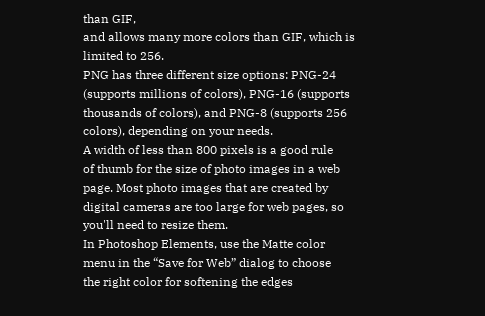than GIF,
and allows many more colors than GIF, which is
limited to 256.
PNG has three different size options: PNG-24
(supports millions of colors), PNG-16 (supports
thousands of colors), and PNG-8 (supports 256
colors), depending on your needs.
A width of less than 800 pixels is a good rule
of thumb for the size of photo images in a web
page. Most photo images that are created by
digital cameras are too large for web pages, so
you'll need to resize them.
In Photoshop Elements, use the Matte color
menu in the “Save for Web” dialog to choose
the right color for softening the edges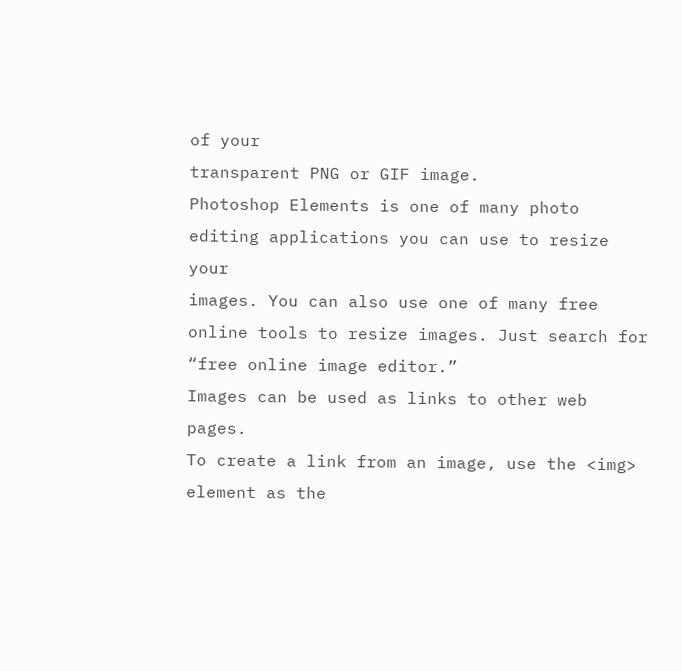of your
transparent PNG or GIF image.
Photoshop Elements is one of many photo
editing applications you can use to resize your
images. You can also use one of many free
online tools to resize images. Just search for
“free online image editor.”
Images can be used as links to other web pages.
To create a link from an image, use the <img>
element as the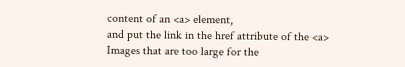content of an <a> element,
and put the link in the href attribute of the <a>
Images that are too large for the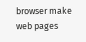browser make
web pages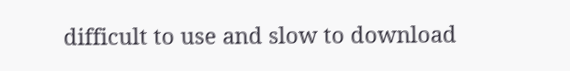difficult to use and slow to download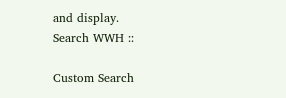and display.
Search WWH ::

Custom Search